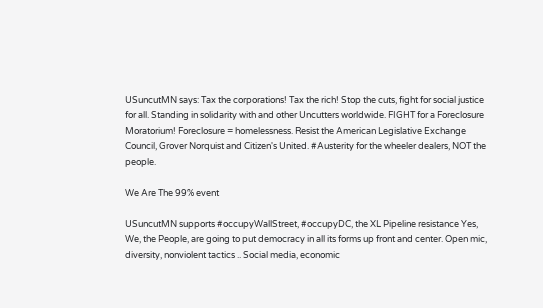USuncutMN says: Tax the corporations! Tax the rich! Stop the cuts, fight for social justice for all. Standing in solidarity with and other Uncutters worldwide. FIGHT for a Foreclosure Moratorium! Foreclosure = homelessness. Resist the American Legislative Exchange Council, Grover Norquist and Citizen's United. #Austerity for the wheeler dealers, NOT the people.

We Are The 99% event

USuncutMN supports #occupyWallStreet, #occupyDC, the XL Pipeline resistance Yes, We, the People, are going to put democracy in all its forms up front and center. Open mic, diversity, nonviolent tactics .. Social media, economic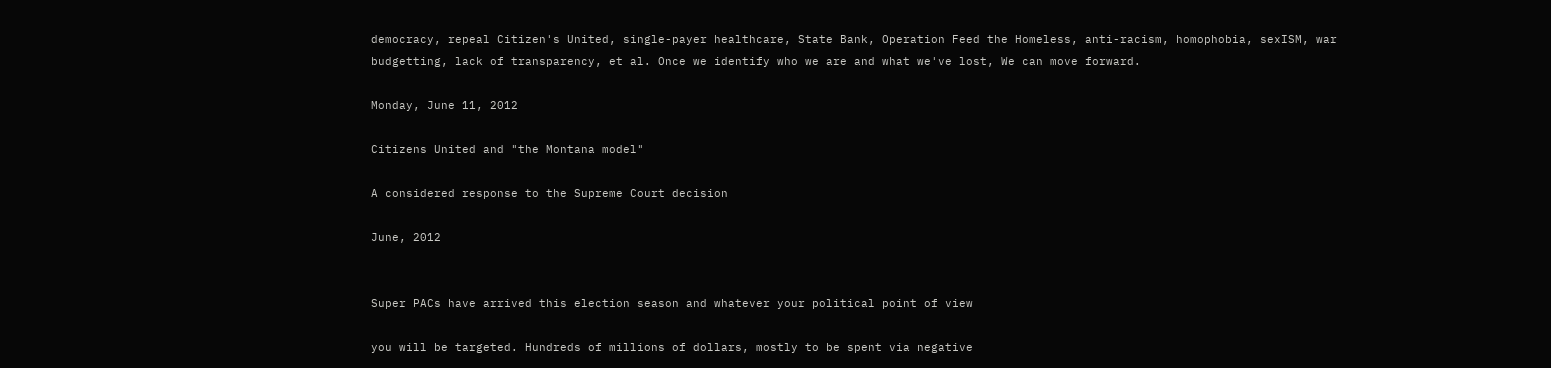democracy, repeal Citizen's United, single-payer healthcare, State Bank, Operation Feed the Homeless, anti-racism, homophobia, sexISM, war budgetting, lack of transparency, et al. Once we identify who we are and what we've lost, We can move forward.

Monday, June 11, 2012

Citizens United and "the Montana model"

A considered response to the Supreme Court decision

June, 2012


Super PACs have arrived this election season and whatever your political point of view

you will be targeted. Hundreds of millions of dollars, mostly to be spent via negative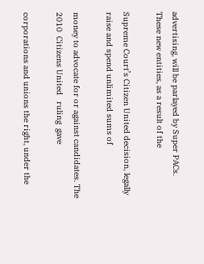advertising, will be parlayed by Super PACs.  These new entities, as a result of the

Supreme Court’s Citizen United decision, legally raise and spend unlimited sums of

money to advocate for or against candidates. The 2010  Citizens United   ruling  gave

corporations and unions the right, under the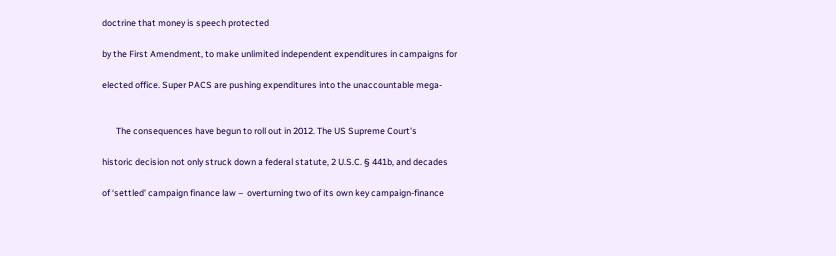doctrine that money is speech protected

by the First Amendment, to make unlimited independent expenditures in campaigns for

elected office. Super PACS are pushing expenditures into the unaccountable mega-


       The consequences have begun to roll out in 2012. The US Supreme Court's

historic decision not only struck down a federal statute, 2 U.S.C. § 441b, and decades

of ‘settled’ campaign finance law –  overturning two of its own key campaign-finance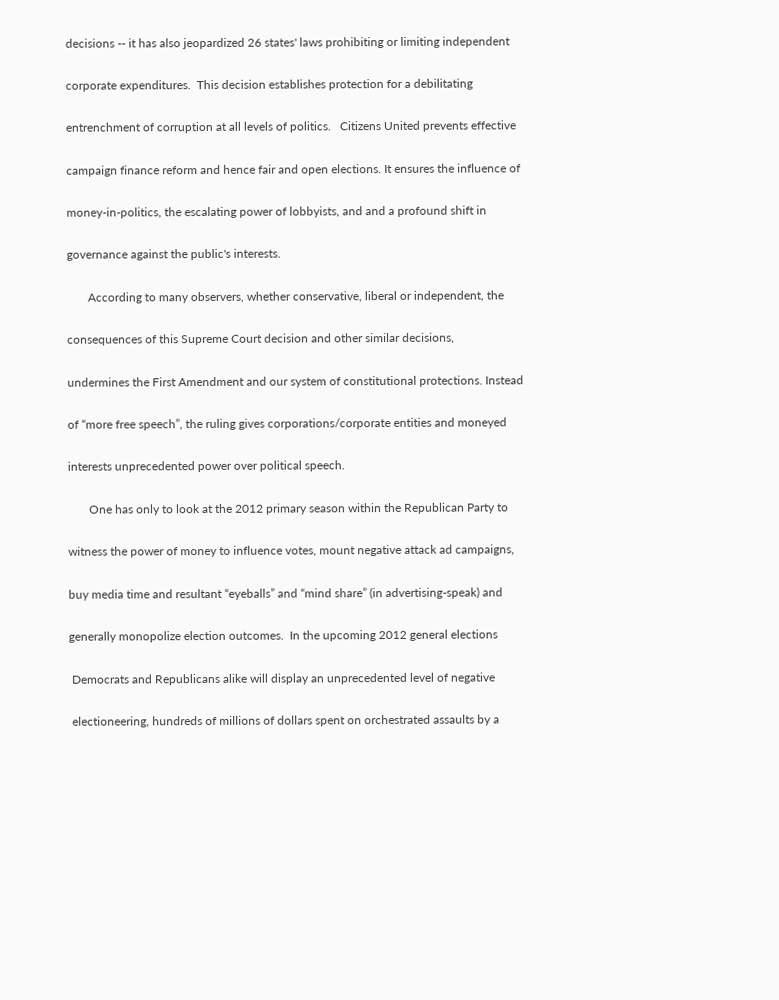decisions -- it has also jeopardized 26 states' laws prohibiting or limiting independent

corporate expenditures.  This decision establishes protection for a debilitating

entrenchment of corruption at all levels of politics.   Citizens United prevents effective

campaign finance reform and hence fair and open elections. It ensures the influence of

money-in-politics, the escalating power of lobbyists, and and a profound shift in

governance against the public's interests.

       According to many observers, whether conservative, liberal or independent, the

consequences of this Supreme Court decision and other similar decisions,

undermines the First Amendment and our system of constitutional protections. Instead

of “more free speech”, the ruling gives corporations/corporate entities and moneyed

interests unprecedented power over political speech.

       One has only to look at the 2012 primary season within the Republican Party to

witness the power of money to influence votes, mount negative attack ad campaigns,

buy media time and resultant “eyeballs” and “mind share” (in advertising-speak) and

generally monopolize election outcomes.  In the upcoming 2012 general elections

 Democrats and Republicans alike will display an unprecedented level of negative

 electioneering, hundreds of millions of dollars spent on orchestrated assaults by a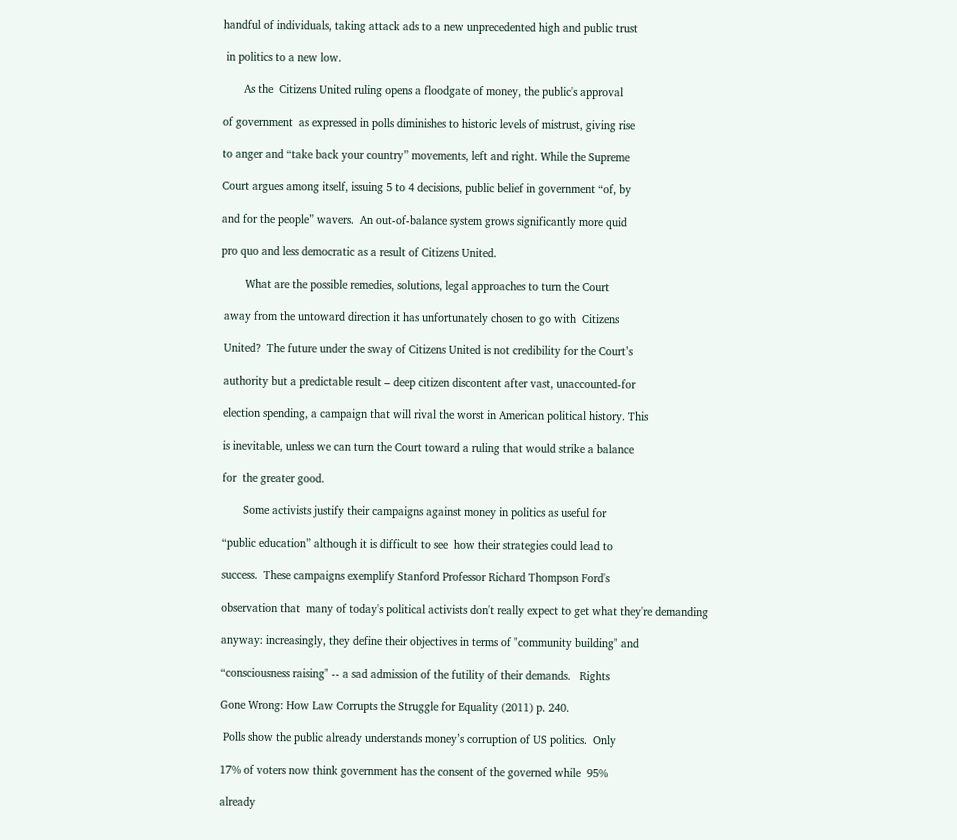handful of individuals, taking attack ads to a new unprecedented high and public trust

 in politics to a new low.

       As the  Citizens United ruling opens a floodgate of money, the public's approval

of government  as expressed in polls diminishes to historic levels of mistrust, giving rise

to anger and “take back your country” movements, left and right. While the Supreme

Court argues among itself, issuing 5 to 4 decisions, public belief in government “of, by

and for the people” wavers.  An out-of-balance system grows significantly more quid

pro quo and less democratic as a result of Citizens United.

        What are the possible remedies, solutions, legal approaches to turn the Court

 away from the untoward direction it has unfortunately chosen to go with  Citizens

 United?  The future under the sway of Citizens United is not credibility for the Court’s

 authority but a predictable result – deep citizen discontent after vast, unaccounted-for

 election spending, a campaign that will rival the worst in American political history. This

 is inevitable, unless we can turn the Court toward a ruling that would strike a balance

 for  the greater good.

        Some activists justify their campaigns against money in politics as useful for

 “public education” although it is difficult to see  how their strategies could lead to

 success.  These campaigns exemplify Stanford Professor Richard Thompson Ford's

 observation that  many of today's political activists don't really expect to get what they're demanding

 anyway: increasingly, they define their objectives in terms of "community building" and

 “consciousness raising" -- a sad admission of the futility of their demands.   Rights

 Gone Wrong: How Law Corrupts the Struggle for Equality (2011) p. 240.

  Polls show the public already understands money’s corruption of US politics.  Only

 17% of voters now think government has the consent of the governed while  95%

 already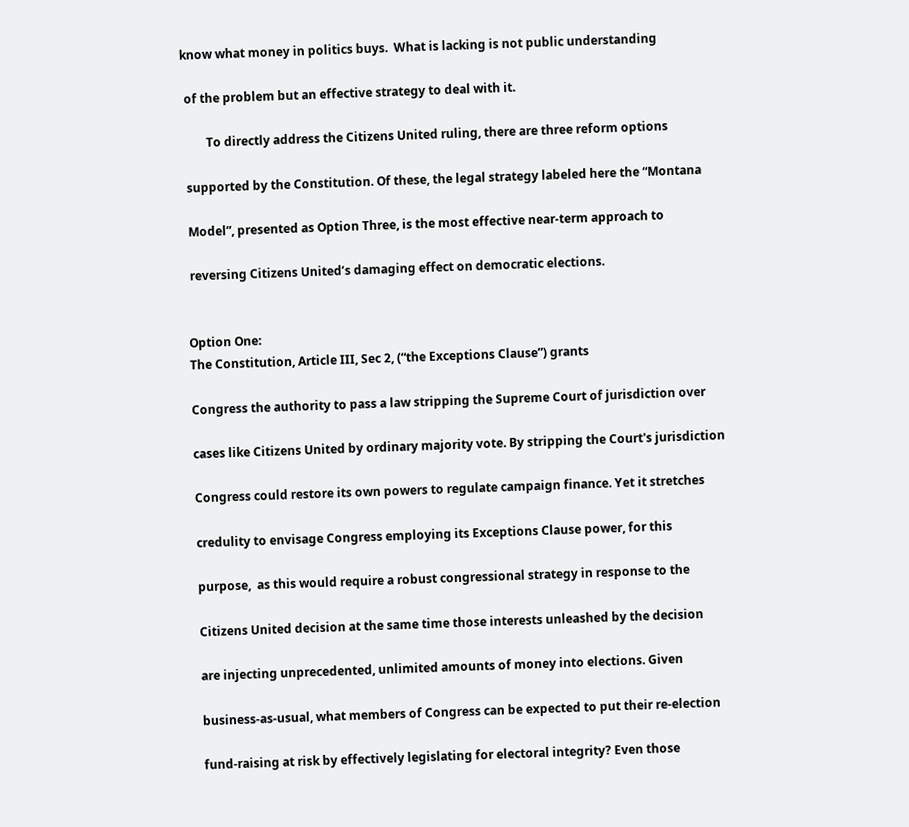know what money in politics buys.  What is lacking is not public understanding

 of the problem but an effective strategy to deal with it.

        To directly address the Citizens United ruling, there are three reform options

 supported by the Constitution. Of these, the legal strategy labeled here the “Montana

 Model”, presented as Option Three, is the most effective near-term approach to

 reversing Citizens United’s damaging effect on democratic elections.


Option One:
The Constitution, Article III, Sec 2, (“the Exceptions Clause”) grants

Congress the authority to pass a law stripping the Supreme Court of jurisdiction over

cases like Citizens United by ordinary majority vote. By stripping the Court's jurisdiction

Congress could restore its own powers to regulate campaign finance. Yet it stretches

credulity to envisage Congress employing its Exceptions Clause power, for this

purpose,  as this would require a robust congressional strategy in response to the

Citizens United decision at the same time those interests unleashed by the decision

are injecting unprecedented, unlimited amounts of money into elections. Given

business-as-usual, what members of Congress can be expected to put their re-election

fund-raising at risk by effectively legislating for electoral integrity? Even those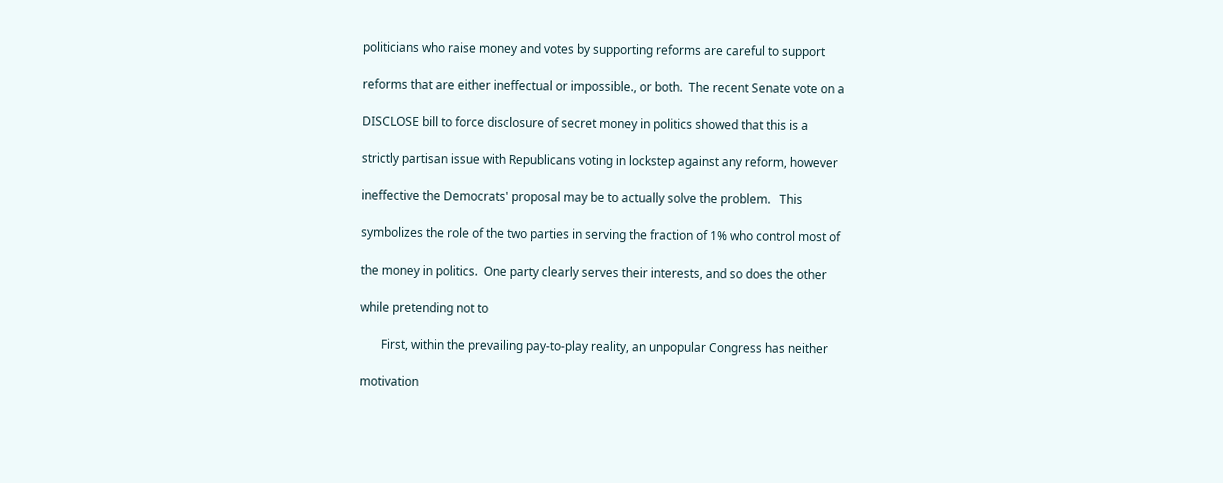politicians who raise money and votes by supporting reforms are careful to support

reforms that are either ineffectual or impossible., or both.  The recent Senate vote on a

DISCLOSE bill to force disclosure of secret money in politics showed that this is a

strictly partisan issue with Republicans voting in lockstep against any reform, however

ineffective the Democrats' proposal may be to actually solve the problem.   This

symbolizes the role of the two parties in serving the fraction of 1% who control most of

the money in politics.  One party clearly serves their interests, and so does the other

while pretending not to

       First, within the prevailing pay-to-play reality, an unpopular Congress has neither

motivation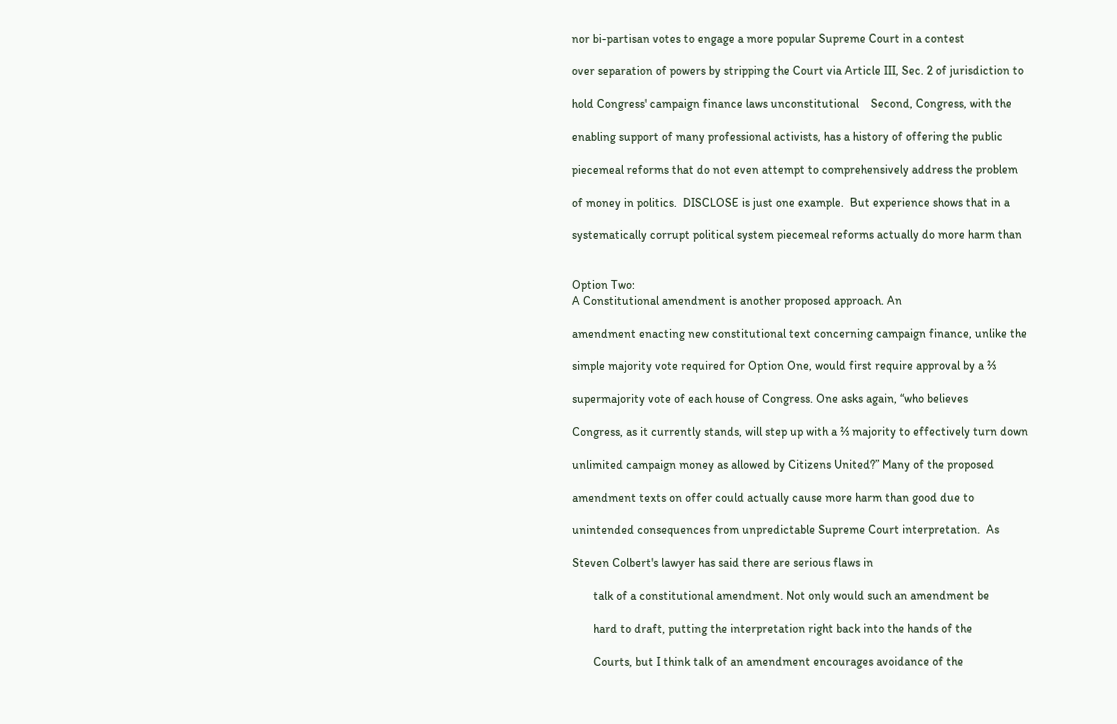nor bi-partisan votes to engage a more popular Supreme Court in a contest

over separation of powers by stripping the Court via Article III, Sec. 2 of jurisdiction to

hold Congress' campaign finance laws unconstitutional    Second, Congress, with the

enabling support of many professional activists, has a history of offering the public

piecemeal reforms that do not even attempt to comprehensively address the problem

of money in politics.  DISCLOSE is just one example.  But experience shows that in a

systematically corrupt political system piecemeal reforms actually do more harm than


Option Two:
A Constitutional amendment is another proposed approach. An

amendment enacting new constitutional text concerning campaign finance, unlike the

simple majority vote required for Option One, would first require approval by a ⅔

supermajority vote of each house of Congress. One asks again, “who believes

Congress, as it currently stands, will step up with a ⅔ majority to effectively turn down

unlimited campaign money as allowed by Citizens United?” Many of the proposed

amendment texts on offer could actually cause more harm than good due to

unintended consequences from unpredictable Supreme Court interpretation.  As

Steven Colbert's lawyer has said there are serious flaws in

       talk of a constitutional amendment. Not only would such an amendment be

       hard to draft, putting the interpretation right back into the hands of the

       Courts, but I think talk of an amendment encourages avoidance of the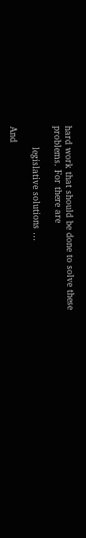hard work that should be done to solve these problems. For there are

       legislative solutions …

And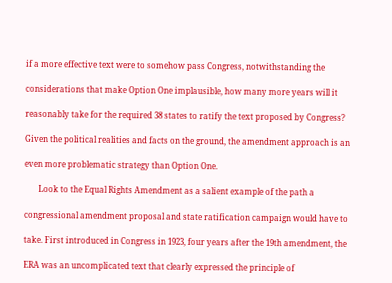if a more effective text were to somehow pass Congress, notwithstanding the

considerations that make Option One implausible, how many more years will it

reasonably take for the required 38 states to ratify the text proposed by Congress?

Given the political realities and facts on the ground, the amendment approach is an

even more problematic strategy than Option One.

       Look to the Equal Rights Amendment as a salient example of the path a

congressional amendment proposal and state ratification campaign would have to

take. First introduced in Congress in 1923, four years after the 19th amendment, the

ERA was an uncomplicated text that clearly expressed the principle of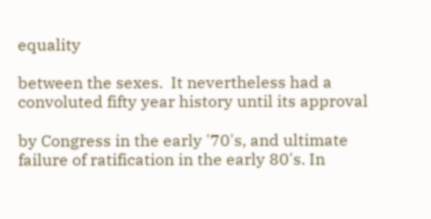equality

between the sexes.  It nevertheless had a convoluted fifty year history until its approval

by Congress in the early '70's, and ultimate failure of ratification in the early 80's. In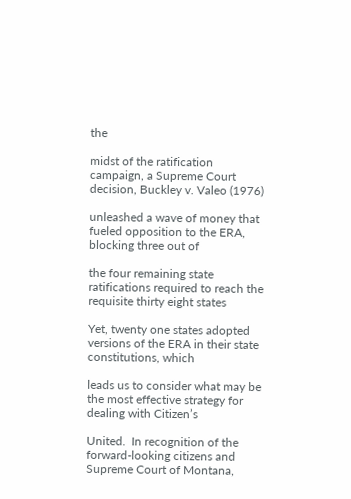the

midst of the ratification campaign, a Supreme Court decision, Buckley v. Valeo (1976)

unleashed a wave of money that fueled opposition to the ERA, blocking three out of

the four remaining state ratifications required to reach the requisite thirty eight states

Yet, twenty one states adopted versions of the ERA in their state constitutions, which

leads us to consider what may be the most effective strategy for dealing with Citizen’s

United.  In recognition of the forward-looking citizens and Supreme Court of Montana,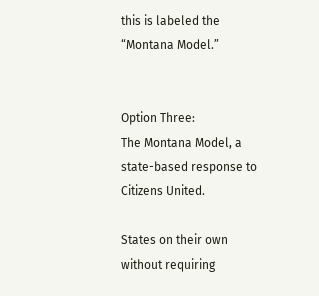this is labeled the “Montana Model.”


Option Three:
The Montana Model, a state-based response to  Citizens United.

States on their own without requiring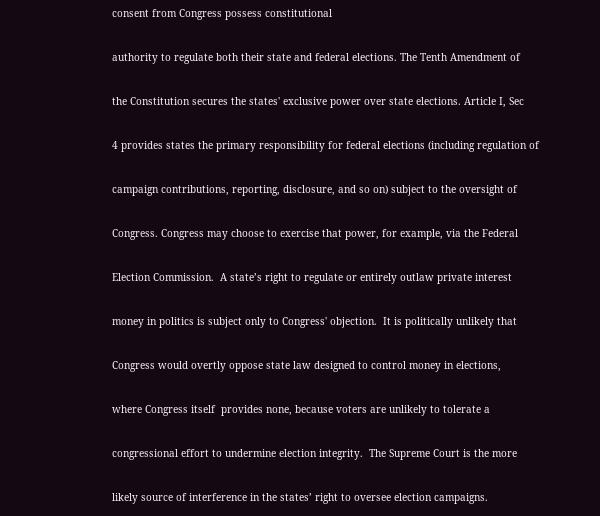consent from Congress possess constitutional

authority to regulate both their state and federal elections. The Tenth Amendment of

the Constitution secures the states' exclusive power over state elections. Article I, Sec

4 provides states the primary responsibility for federal elections (including regulation of

campaign contributions, reporting, disclosure, and so on) subject to the oversight of

Congress. Congress may choose to exercise that power, for example, via the Federal

Election Commission.  A state’s right to regulate or entirely outlaw private interest

money in politics is subject only to Congress' objection.  It is politically unlikely that

Congress would overtly oppose state law designed to control money in elections,

where Congress itself  provides none, because voters are unlikely to tolerate a

congressional effort to undermine election integrity.  The Supreme Court is the more

likely source of interference in the states’ right to oversee election campaigns.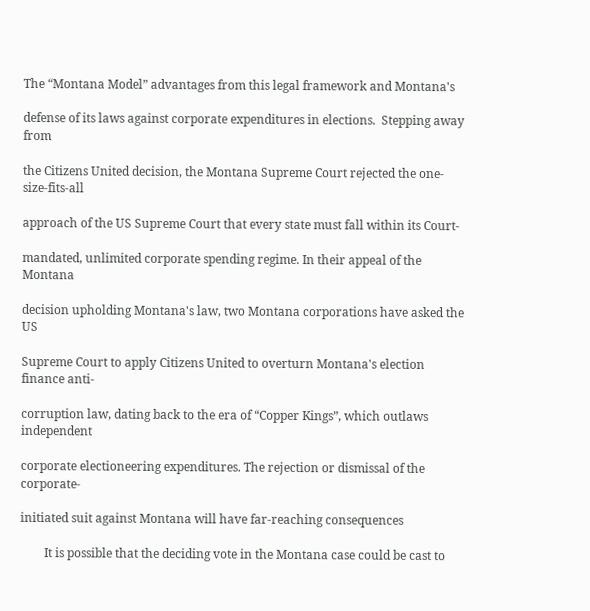The “Montana Model” advantages from this legal framework and Montana's

defense of its laws against corporate expenditures in elections.  Stepping away from

the Citizens United decision, the Montana Supreme Court rejected the one-size-fits-all

approach of the US Supreme Court that every state must fall within its Court-

mandated, unlimited corporate spending regime. In their appeal of the Montana

decision upholding Montana's law, two Montana corporations have asked the US

Supreme Court to apply Citizens United to overturn Montana's election finance anti-

corruption law, dating back to the era of “Copper Kings”, which outlaws independent

corporate electioneering expenditures. The rejection or dismissal of the corporate-

initiated suit against Montana will have far-reaching consequences

        It is possible that the deciding vote in the Montana case could be cast to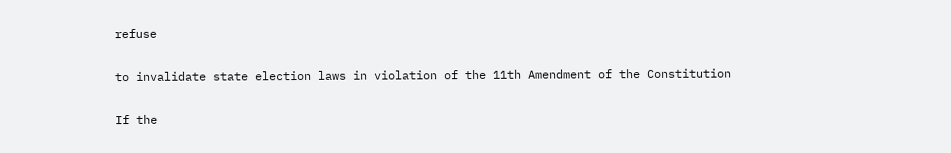refuse

to invalidate state election laws in violation of the 11th Amendment of the Constitution

If the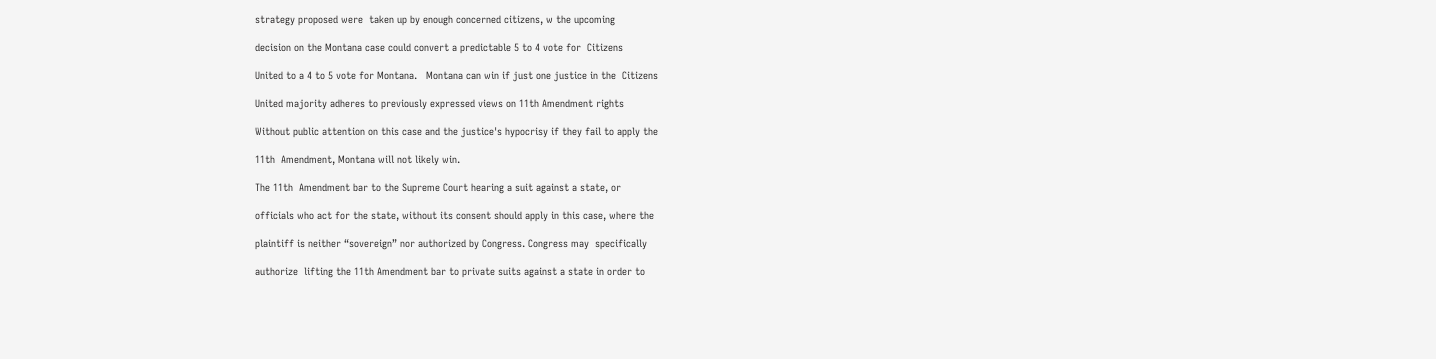strategy proposed were  taken up by enough concerned citizens, w the upcoming

decision on the Montana case could convert a predictable 5 to 4 vote for  Citizens

United to a 4 to 5 vote for Montana.   Montana can win if just one justice in the  Citizens

United majority adheres to previously expressed views on 11th Amendment rights

Without public attention on this case and the justice's hypocrisy if they fail to apply the

11th  Amendment, Montana will not likely win.

The 11th  Amendment bar to the Supreme Court hearing a suit against a state, or

officials who act for the state, without its consent should apply in this case, where the

plaintiff is neither “sovereign” nor authorized by Congress. Congress may  specifically

authorize  lifting the 11th Amendment bar to private suits against a state in order to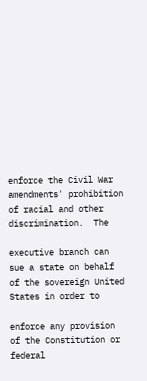enforce the Civil War amendments' prohibition of racial and other discrimination.  The

executive branch can sue a state on behalf of the sovereign United States in order to

enforce any provision of the Constitution or federal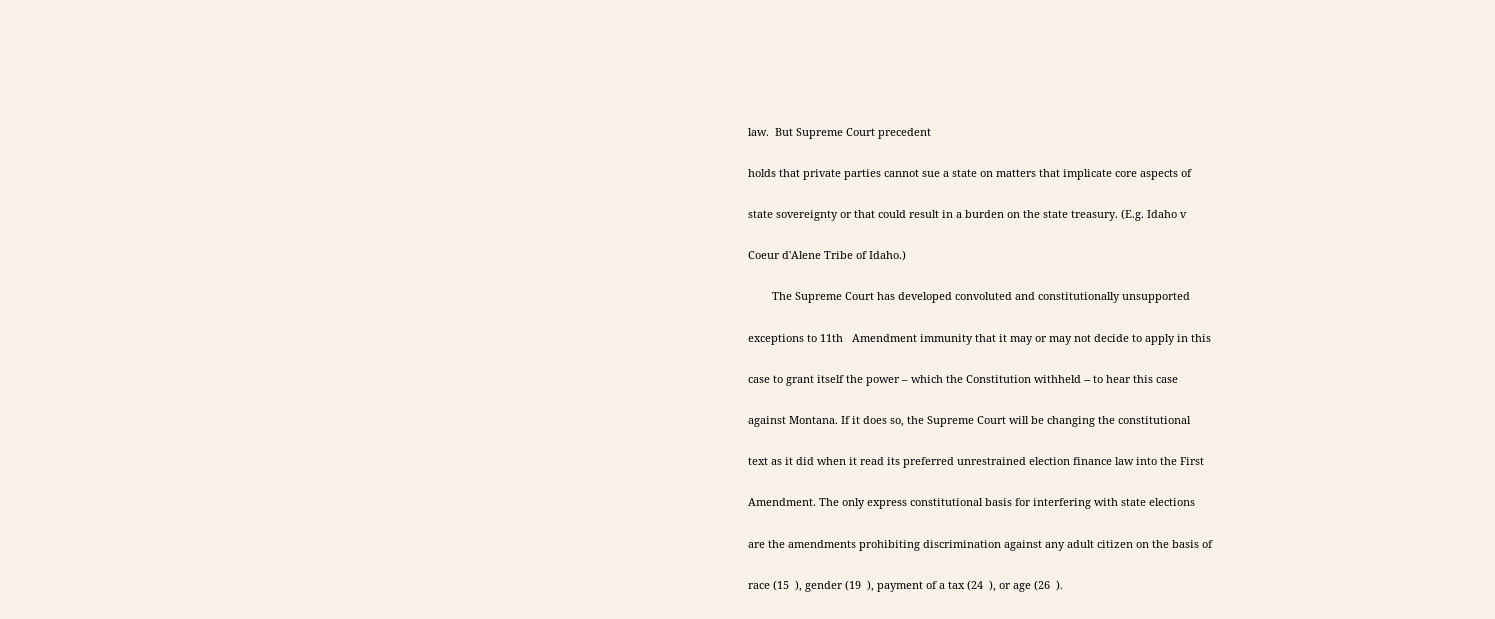law.  But Supreme Court precedent

holds that private parties cannot sue a state on matters that implicate core aspects of

state sovereignty or that could result in a burden on the state treasury. (E.g. Idaho v

Coeur d'Alene Tribe of Idaho.)

        The Supreme Court has developed convoluted and constitutionally unsupported

exceptions to 11th   Amendment immunity that it may or may not decide to apply in this

case to grant itself the power – which the Constitution withheld -- to hear this case

against Montana. If it does so, the Supreme Court will be changing the constitutional

text as it did when it read its preferred unrestrained election finance law into the First

Amendment. The only express constitutional basis for interfering with state elections

are the amendments prohibiting discrimination against any adult citizen on the basis of

race (15  ), gender (19  ), payment of a tax (24  ), or age (26  ).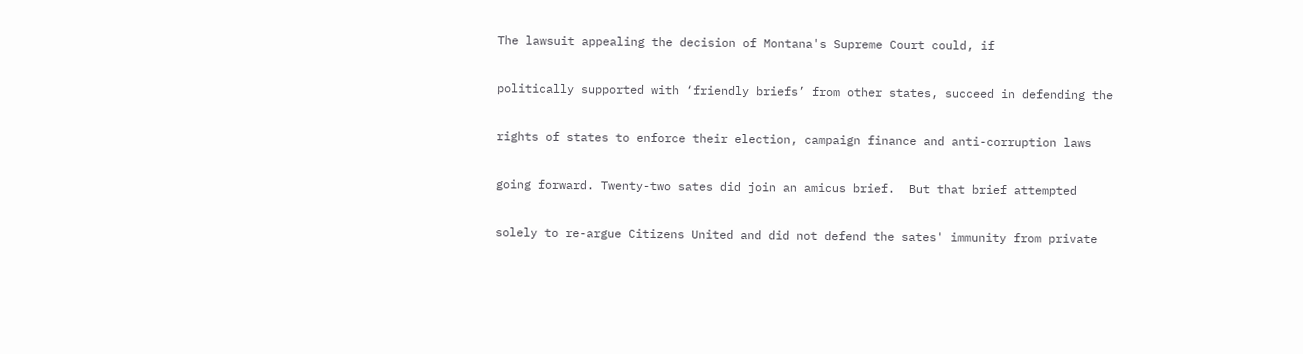The lawsuit appealing the decision of Montana's Supreme Court could, if

politically supported with ‘friendly briefs’ from other states, succeed in defending the

rights of states to enforce their election, campaign finance and anti-corruption laws

going forward. Twenty-two sates did join an amicus brief.  But that brief attempted

solely to re-argue Citizens United and did not defend the sates' immunity from private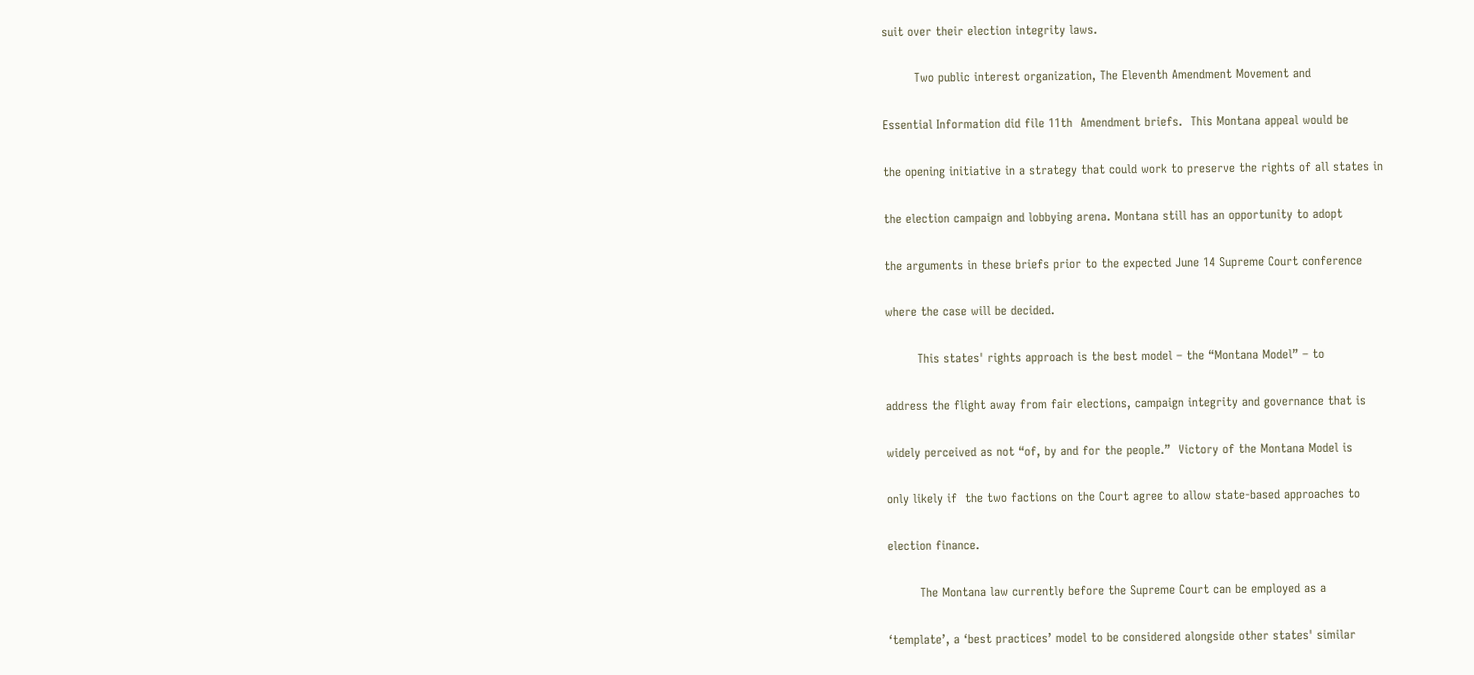suit over their election integrity laws.

        Two public interest organization, The Eleventh Amendment Movement and

Essential Information did file 11th  Amendment briefs.  This Montana appeal would be

the opening initiative in a strategy that could work to preserve the rights of all states in

the election campaign and lobbying arena. Montana still has an opportunity to adopt

the arguments in these briefs prior to the expected June 14 Supreme Court conference

where the case will be decided.

        This states' rights approach is the best model – the “Montana Model” – to

address the flight away from fair elections, campaign integrity and governance that is

widely perceived as not “of, by and for the people.”  Victory of the Montana Model is

only likely if  the two factions on the Court agree to allow state-based approaches to

election finance.

        The Montana law currently before the Supreme Court can be employed as a

‘template’, a ‘best practices’ model to be considered alongside other states' similar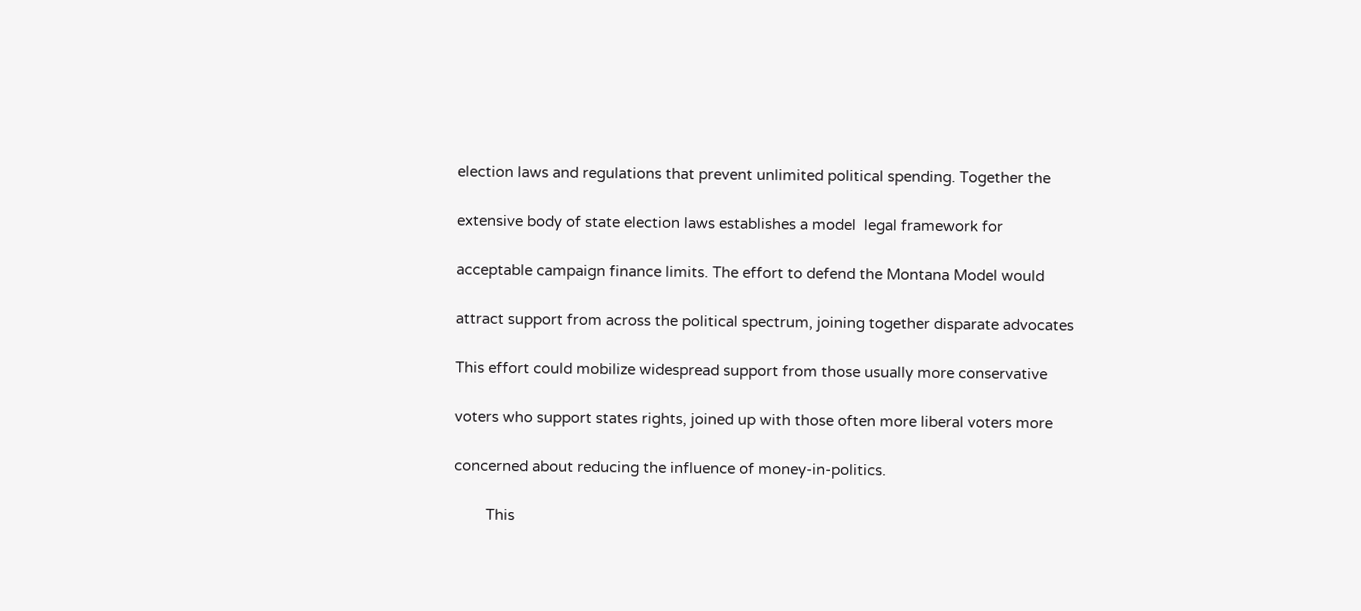election laws and regulations that prevent unlimited political spending. Together the

extensive body of state election laws establishes a model  legal framework for

acceptable campaign finance limits. The effort to defend the Montana Model would

attract support from across the political spectrum, joining together disparate advocates

This effort could mobilize widespread support from those usually more conservative

voters who support states rights, joined up with those often more liberal voters more

concerned about reducing the influence of money-in-politics.

        This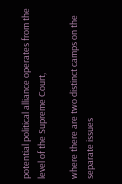potential political alliance operates from the level of the Supreme Court,

where there are two distinct camps on the separate issues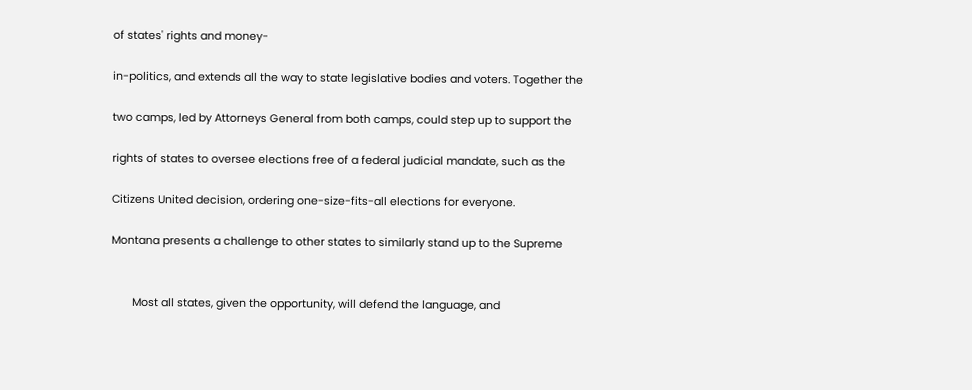of states' rights and money-

in-politics, and extends all the way to state legislative bodies and voters. Together the

two camps, led by Attorneys General from both camps, could step up to support the

rights of states to oversee elections free of a federal judicial mandate, such as the

Citizens United decision, ordering one-size-fits-all elections for everyone.

Montana presents a challenge to other states to similarly stand up to the Supreme


       Most all states, given the opportunity, will defend the language, and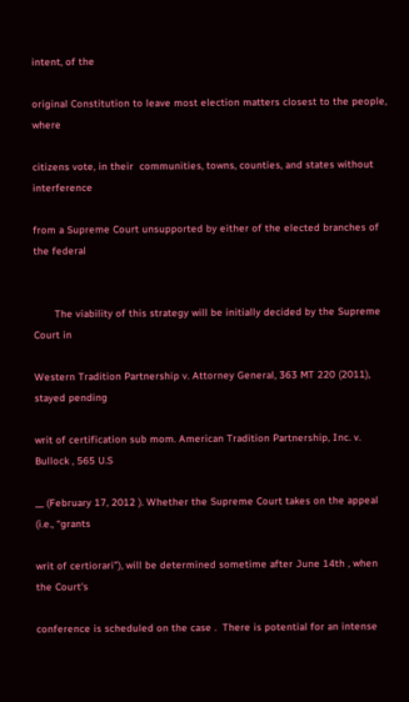intent, of the

original Constitution to leave most election matters closest to the people, where

citizens vote, in their  communities, towns, counties, and states without interference

from a Supreme Court unsupported by either of the elected branches of the federal


       The viability of this strategy will be initially decided by the Supreme Court in

Western Tradition Partnership v. Attorney General, 363 MT 220 (2011), stayed pending

writ of certification sub mom. American Tradition Partnership, Inc. v. Bullock , 565 U.S

__ (February 17, 2012 ). Whether the Supreme Court takes on the appeal (i.e., “grants

writ of certiorari”), will be determined sometime after June 14th , when the Court's

conference is scheduled on the case .  There is potential for an intense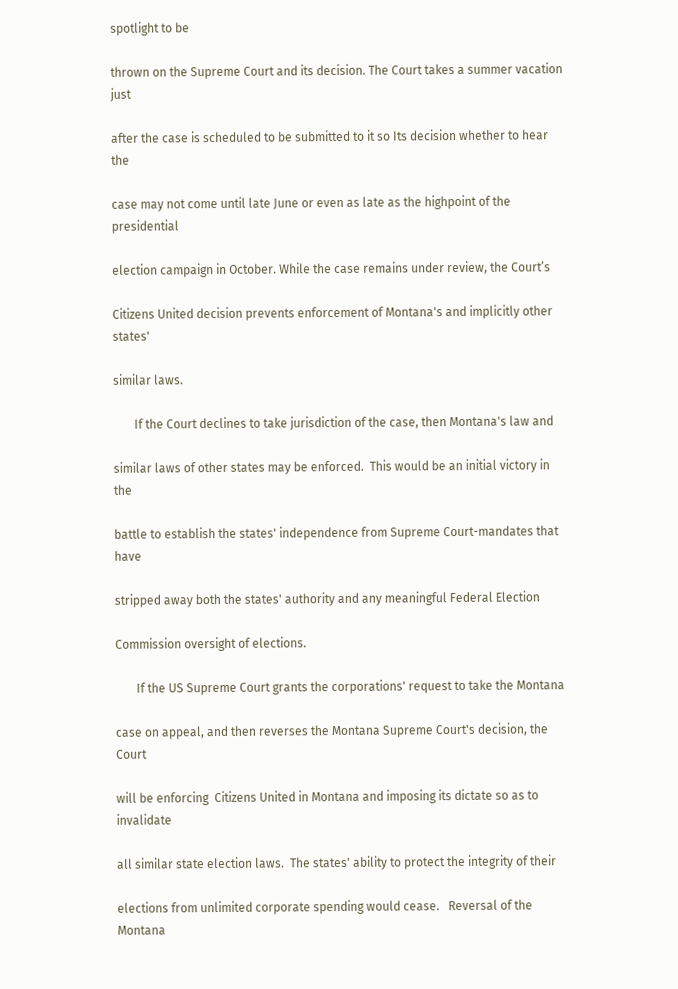spotlight to be

thrown on the Supreme Court and its decision. The Court takes a summer vacation just

after the case is scheduled to be submitted to it so Its decision whether to hear the

case may not come until late June or even as late as the highpoint of the presidential

election campaign in October. While the case remains under review, the Court’s

Citizens United decision prevents enforcement of Montana's and implicitly other states'

similar laws.

       If the Court declines to take jurisdiction of the case, then Montana's law and

similar laws of other states may be enforced.  This would be an initial victory in the

battle to establish the states' independence from Supreme Court-mandates that have

stripped away both the states' authority and any meaningful Federal Election

Commission oversight of elections.

       If the US Supreme Court grants the corporations' request to take the Montana

case on appeal, and then reverses the Montana Supreme Court's decision, the Court

will be enforcing  Citizens United in Montana and imposing its dictate so as to invalidate

all similar state election laws.  The states' ability to protect the integrity of their

elections from unlimited corporate spending would cease.   Reversal of the Montana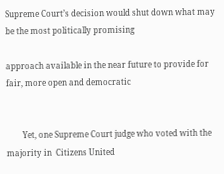Supreme Court’s decision would shut down what may be the most politically promising

approach available in the near future to provide for fair, more open and democratic


        Yet, one Supreme Court judge who voted with the majority in  Citizens United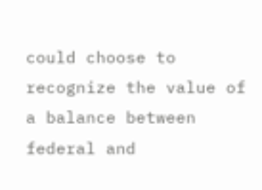could choose to recognize the value of a balance between federal and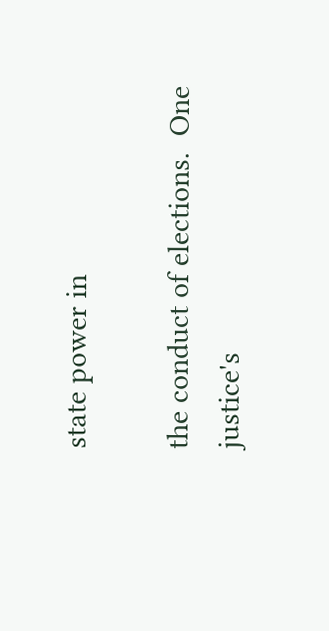state power in

the conduct of elections.  One justice's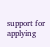support for applying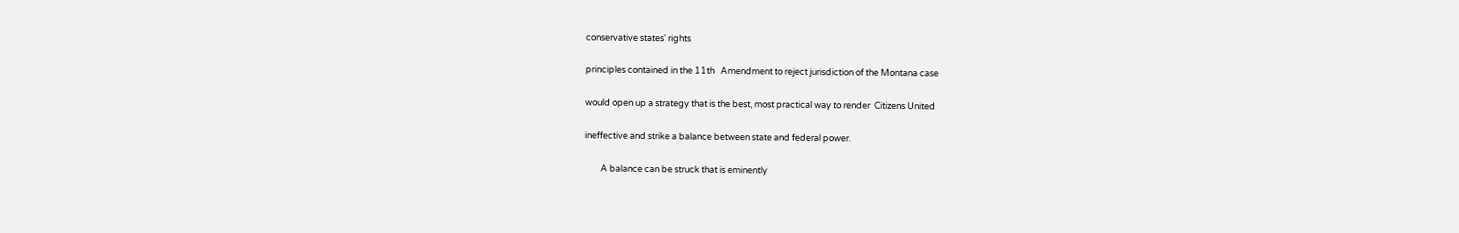conservative states' rights

principles contained in the 11th   Amendment to reject jurisdiction of the Montana case

would open up a strategy that is the best, most practical way to render  Citizens United

ineffective and strike a balance between state and federal power.

        A balance can be struck that is eminently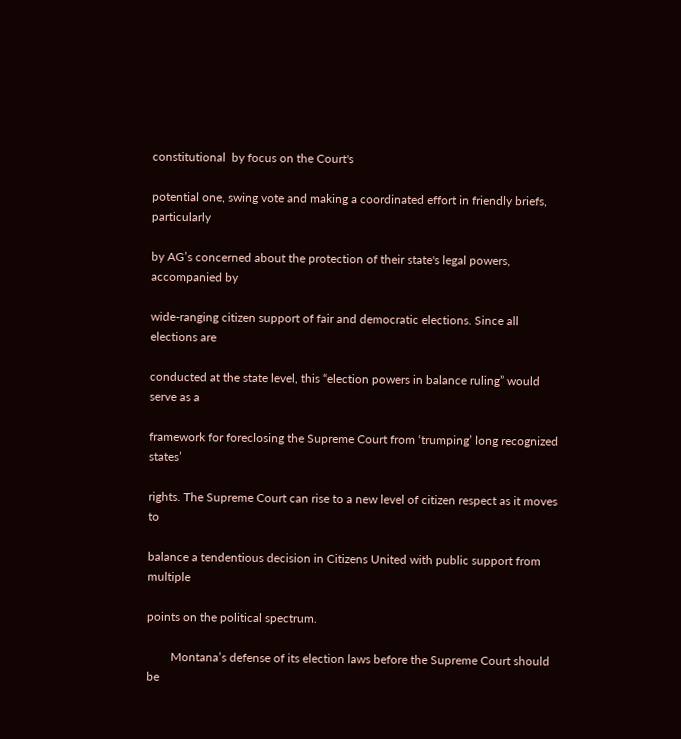constitutional  by focus on the Court's

potential one, swing vote and making a coordinated effort in friendly briefs, particularly

by AG’s concerned about the protection of their state's legal powers, accompanied by

wide-ranging citizen support of fair and democratic elections. Since all elections are

conducted at the state level, this “election powers in balance ruling” would serve as a

framework for foreclosing the Supreme Court from ‘trumping’ long recognized states’

rights. The Supreme Court can rise to a new level of citizen respect as it moves to

balance a tendentious decision in Citizens United with public support from multiple

points on the political spectrum.

        Montana’s defense of its election laws before the Supreme Court should be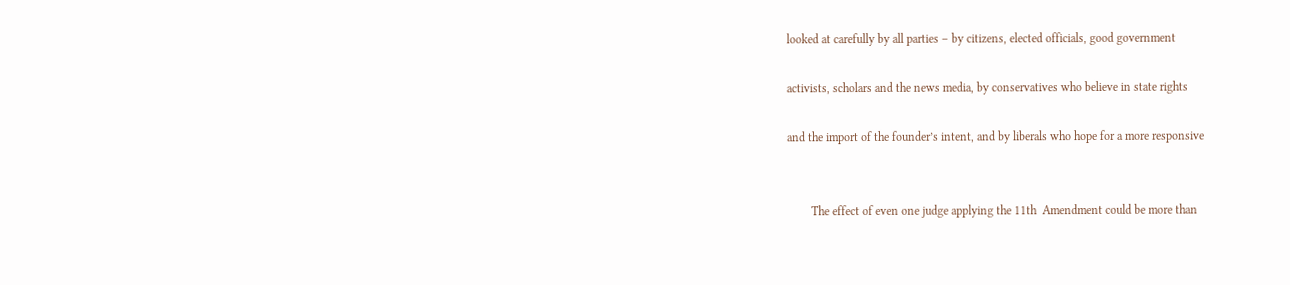looked at carefully by all parties – by citizens, elected officials, good government

activists, scholars and the news media, by conservatives who believe in state rights

and the import of the founder’s intent, and by liberals who hope for a more responsive


        The effect of even one judge applying the 11th  Amendment could be more than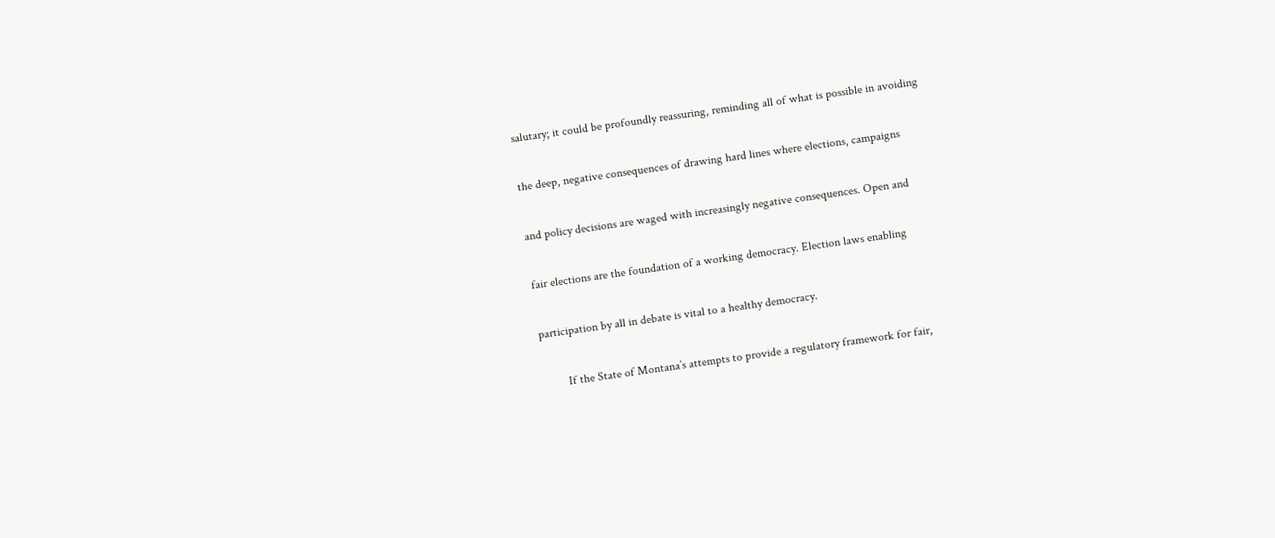salutary; it could be profoundly reassuring, reminding all of what is possible in avoiding

the deep, negative consequences of drawing hard lines where elections, campaigns

and policy decisions are waged with increasingly negative consequences. Open and

fair elections are the foundation of a working democracy. Election laws enabling

participation by all in debate is vital to a healthy democracy.

        If the State of Montana’s attempts to provide a regulatory framework for fair,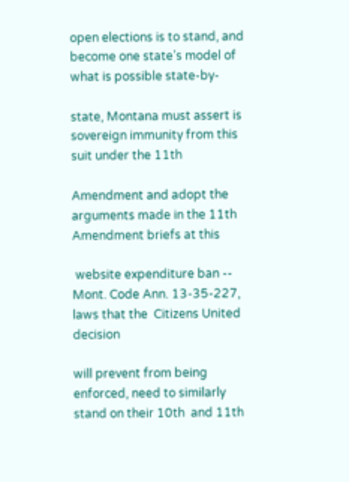open elections is to stand, and become one state’s model of what is possible state-by-

state, Montana must assert is sovereign immunity from this suit under the 11th

Amendment and adopt the arguments made in the 11th  Amendment briefs at this

 website expenditure ban -- Mont. Code Ann. 13-35-227, laws that the  Citizens United decision

will prevent from being enforced, need to similarly stand on their 10th  and 11th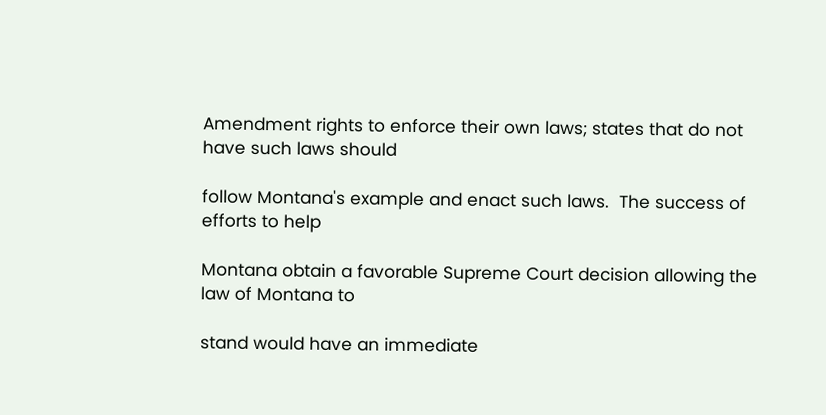Amendment rights to enforce their own laws; states that do not have such laws should

follow Montana's example and enact such laws.  The success of efforts to help

Montana obtain a favorable Supreme Court decision allowing the law of Montana to

stand would have an immediate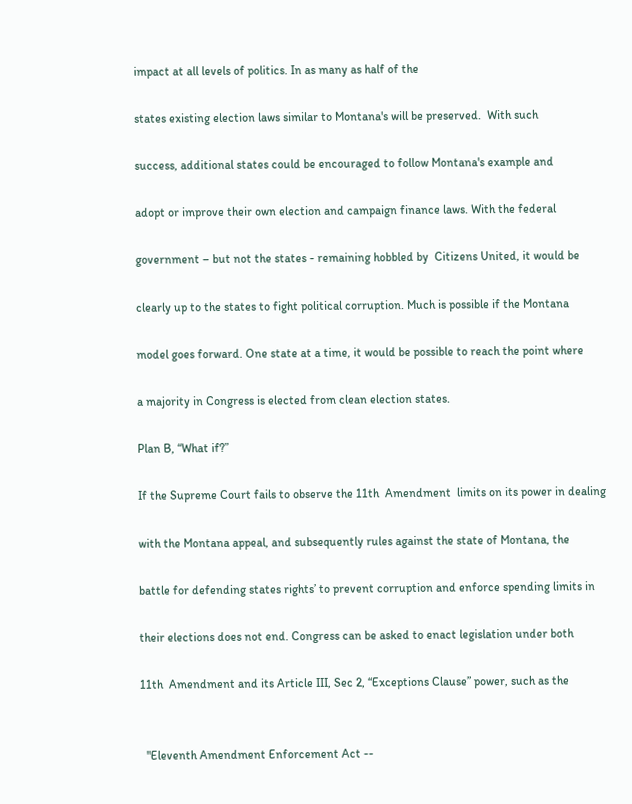impact at all levels of politics. In as many as half of the

states existing election laws similar to Montana's will be preserved.  With such

success, additional states could be encouraged to follow Montana's example and

adopt or improve their own election and campaign finance laws. With the federal

government – but not the states - remaining hobbled by  Citizens United, it would be

clearly up to the states to fight political corruption. Much is possible if the Montana

model goes forward. One state at a time, it would be possible to reach the point where

a majority in Congress is elected from clean election states.

Plan B, “What if?”

If the Supreme Court fails to observe the 11th  Amendment  limits on its power in dealing

with the Montana appeal, and subsequently rules against the state of Montana, the

battle for defending states rights’ to prevent corruption and enforce spending limits in

their elections does not end. Congress can be asked to enact legislation under both

11th  Amendment and its Article III, Sec 2, “Exceptions Clause” power, such as the


  "Eleventh Amendment Enforcement Act --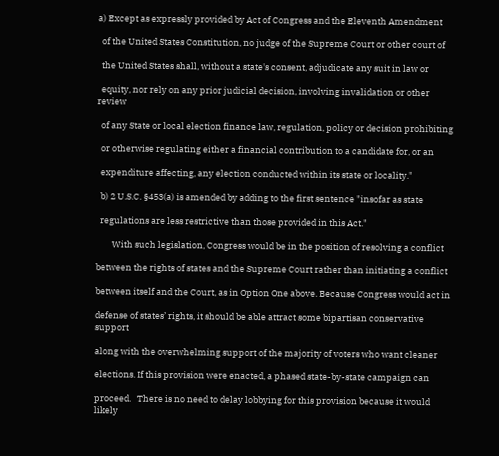a) Except as expressly provided by Act of Congress and the Eleventh Amendment

  of the United States Constitution, no judge of the Supreme Court or other court of

  the United States shall, without a state's consent, adjudicate any suit in law or

  equity, nor rely on any prior judicial decision, involving invalidation or other review

  of any State or local election finance law, regulation, policy or decision prohibiting

  or otherwise regulating either a financial contribution to a candidate for, or an

  expenditure affecting, any election conducted within its state or locality."

  b) 2 U.S.C. §453(a) is amended by adding to the first sentence "insofar as state

  regulations are less restrictive than those provided in this Act."

        With such legislation, Congress would be in the position of resolving a conflict

between the rights of states and the Supreme Court rather than initiating a conflict

between itself and the Court, as in Option One above. Because Congress would act in

defense of states’ rights, it should be able attract some bipartisan conservative support

along with the overwhelming support of the majority of voters who want cleaner

elections. If this provision were enacted, a phased state-by-state campaign can

proceed.   There is no need to delay lobbying for this provision because it would likely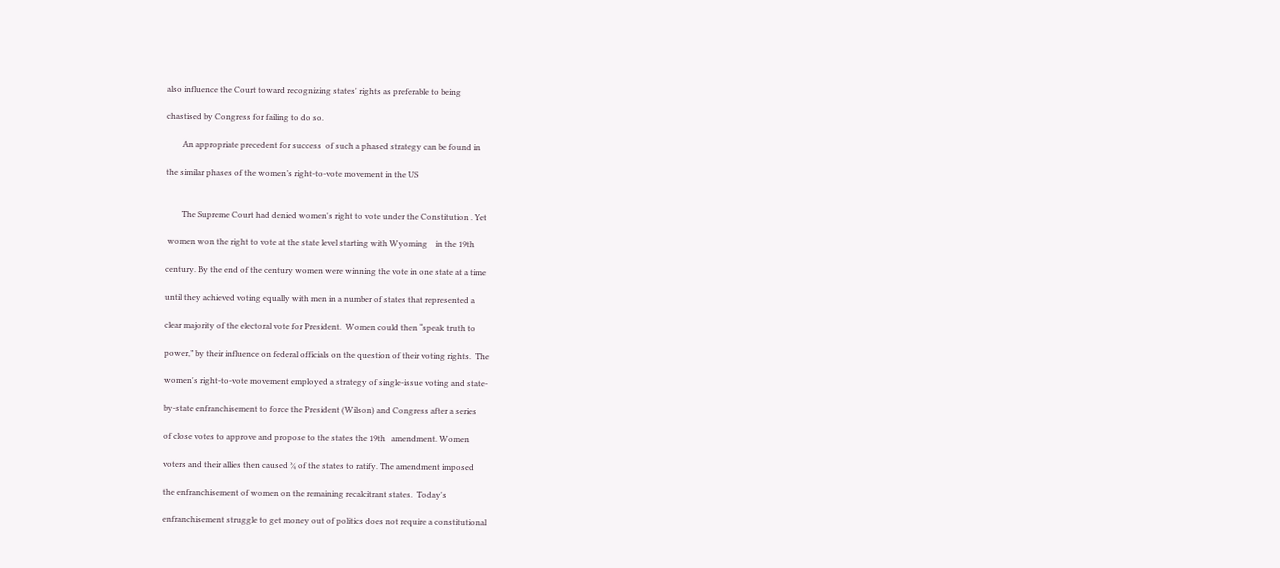also influence the Court toward recognizing states' rights as preferable to being

chastised by Congress for failing to do so.

        An appropriate precedent for success  of such a phased strategy can be found in

the similar phases of the women’s right-to-vote movement in the US


        The Supreme Court had denied women's right to vote under the Constitution . Yet

 women won the right to vote at the state level starting with Wyoming    in the 19th

century. By the end of the century women were winning the vote in one state at a time

until they achieved voting equally with men in a number of states that represented a

clear majority of the electoral vote for President.  Women could then “speak truth to

power,” by their influence on federal officials on the question of their voting rights.  The

women's right-to-vote movement employed a strategy of single-issue voting and state-

by-state enfranchisement to force the President (Wilson) and Congress after a series

of close votes to approve and propose to the states the 19th   amendment. Women

voters and their allies then caused ¾ of the states to ratify. The amendment imposed

the enfranchisement of women on the remaining recalcitrant states.  Today's

enfranchisement struggle to get money out of politics does not require a constitutional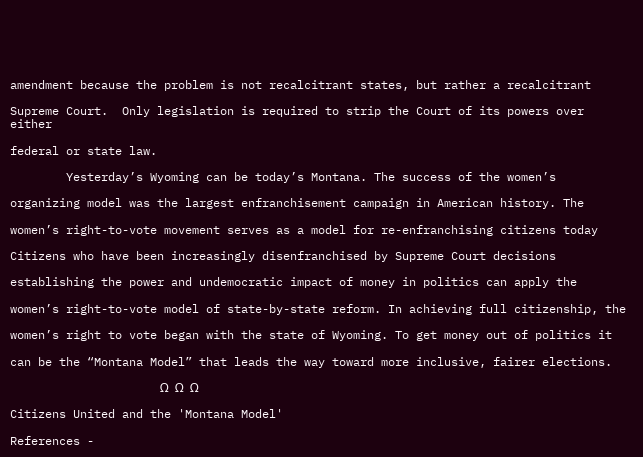amendment because the problem is not recalcitrant states, but rather a recalcitrant

Supreme Court.  Only legislation is required to strip the Court of its powers over either

federal or state law.

        Yesterday’s Wyoming can be today’s Montana. The success of the women’s

organizing model was the largest enfranchisement campaign in American history. The

women’s right-to-vote movement serves as a model for re-enfranchising citizens today

Citizens who have been increasingly disenfranchised by Supreme Court decisions

establishing the power and undemocratic impact of money in politics can apply the

women’s right-to-vote model of state-by-state reform. In achieving full citizenship, the

women’s right to vote began with the state of Wyoming. To get money out of politics it

can be the “Montana Model” that leads the way toward more inclusive, fairer elections.

                                                  Ω  Ω  Ω

Citizens United and the 'Montana Model'

References -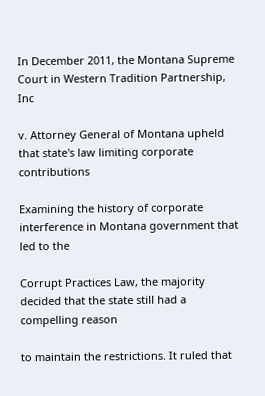In December 2011, the Montana Supreme Court in Western Tradition Partnership, Inc

v. Attorney General of Montana upheld that state's law limiting corporate contributions

Examining the history of corporate interference in Montana government that led to the

Corrupt Practices Law, the majority decided that the state still had a compelling reason

to maintain the restrictions. It ruled that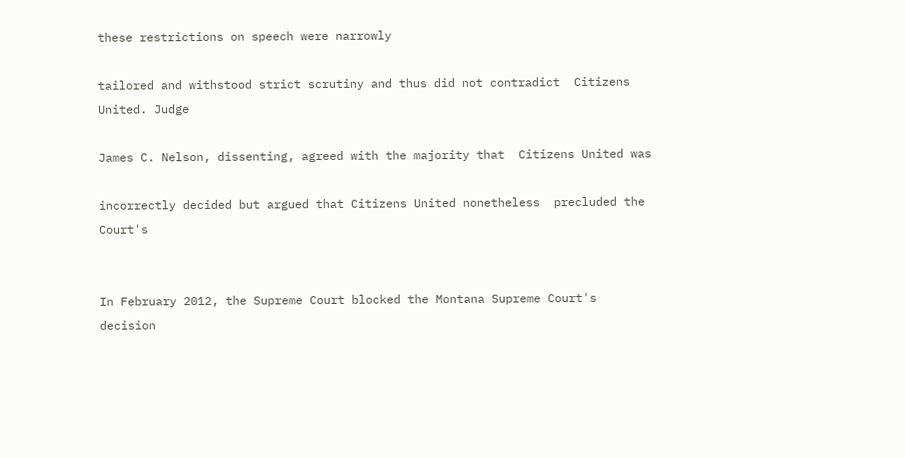these restrictions on speech were narrowly

tailored and withstood strict scrutiny and thus did not contradict  Citizens United. Judge

James C. Nelson, dissenting, agreed with the majority that  Citizens United was

incorrectly decided but argued that Citizens United nonetheless  precluded the Court's


In February 2012, the Supreme Court blocked the Montana Supreme Court's decision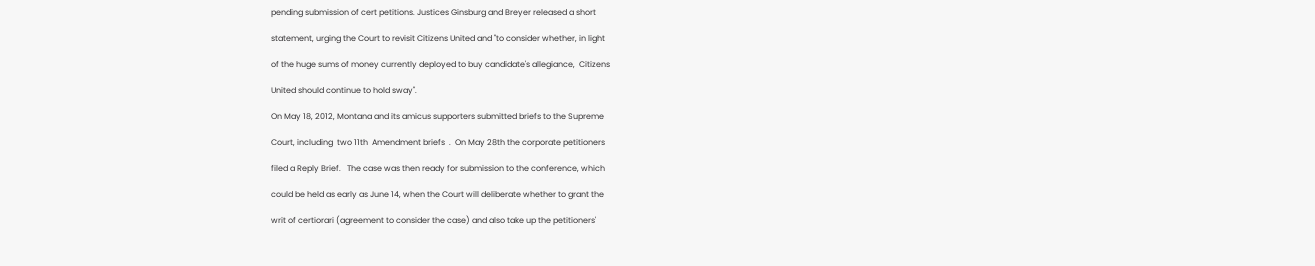pending submission of cert petitions. Justices Ginsburg and Breyer released a short

statement, urging the Court to revisit Citizens United and "to consider whether, in light

of the huge sums of money currently deployed to buy candidate's allegiance,  Citizens

United should continue to hold sway".

On May 18, 2012, Montana and its amicus supporters submitted briefs to the Supreme

Court, including  two 11th  Amendment briefs  .  On May 28th the corporate petitioners

filed a Reply Brief.   The case was then ready for submission to the conference, which

could be held as early as June 14, when the Court will deliberate whether to grant the

writ of certiorari (agreement to consider the case) and also take up the petitioners'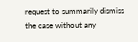request to summarily dismiss the case without any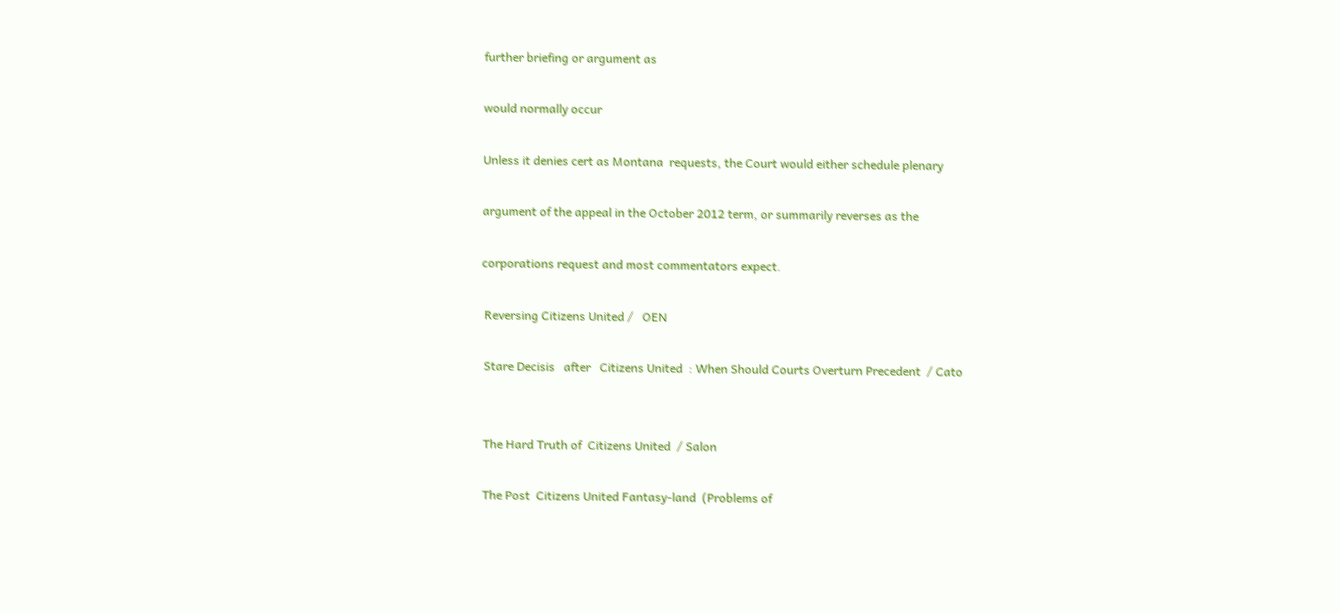further briefing or argument as

would normally occur

Unless it denies cert as Montana  requests, the Court would either schedule plenary

argument of the appeal in the October 2012 term, or summarily reverses as the

corporations request and most commentators expect.

 Reversing Citizens United /   OEN

 Stare Decisis   after   Citizens United  : When Should Courts Overturn Precedent  / Cato


 The Hard Truth of  Citizens United  / Salon

 The Post  Citizens United Fantasy-land  (Problems of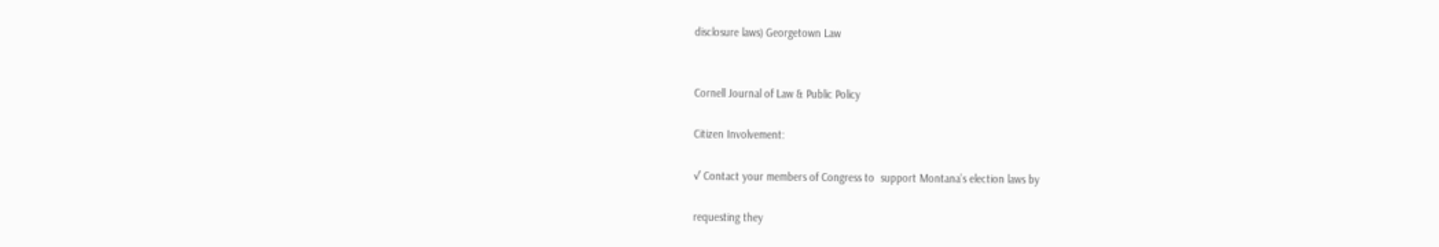disclosure laws) Georgetown Law


Cornell Journal of Law & Public Policy

Citizen Involvement:

√ Contact your members of Congress to  support Montana’s election laws by

requesting they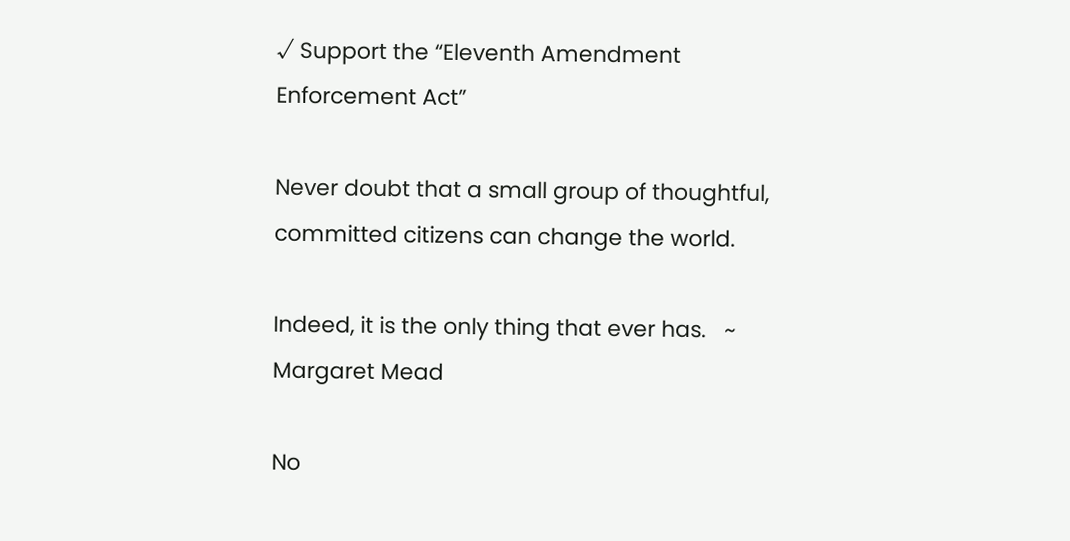√ Support the “Eleventh Amendment Enforcement Act”

Never doubt that a small group of thoughtful, committed citizens can change the world.

Indeed, it is the only thing that ever has.   ~ Margaret Mead

No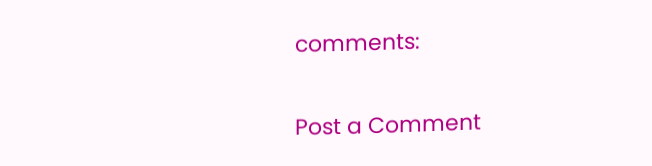comments:

Post a Comment